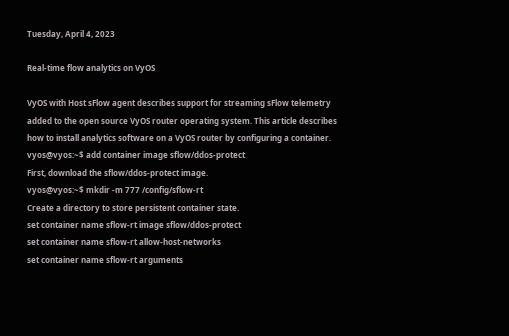Tuesday, April 4, 2023

Real-time flow analytics on VyOS

VyOS with Host sFlow agent describes support for streaming sFlow telemetry added to the open source VyOS router operating system. This article describes how to install analytics software on a VyOS router by configuring a container.
vyos@vyos:~$ add container image sflow/ddos-protect
First, download the sflow/ddos-protect image.
vyos@vyos:~$ mkdir -m 777 /config/sflow-rt
Create a directory to store persistent container state.
set container name sflow-rt image sflow/ddos-protect
set container name sflow-rt allow-host-networks
set container name sflow-rt arguments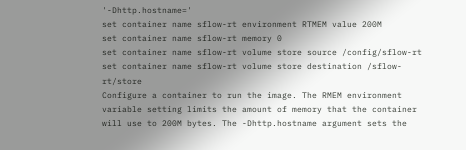'-Dhttp.hostname='
set container name sflow-rt environment RTMEM value 200M
set container name sflow-rt memory 0
set container name sflow-rt volume store source /config/sflow-rt
set container name sflow-rt volume store destination /sflow-rt/store
Configure a container to run the image. The RMEM environment variable setting limits the amount of memory that the container will use to 200M bytes. The -Dhttp.hostname argument sets the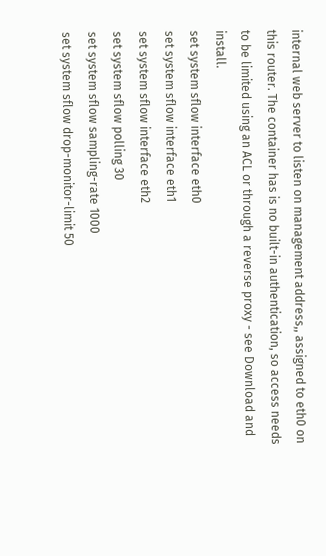internal web server to listen on management address,, assigned to eth0 on this router. The container has is no built-in authentication, so access needs to be limited using an ACL or through a reverse proxy - see Download and install.
set system sflow interface eth0
set system sflow interface eth1
set system sflow interface eth2
set system sflow polling 30
set system sflow sampling-rate 1000
set system sflow drop-monitor-limit 50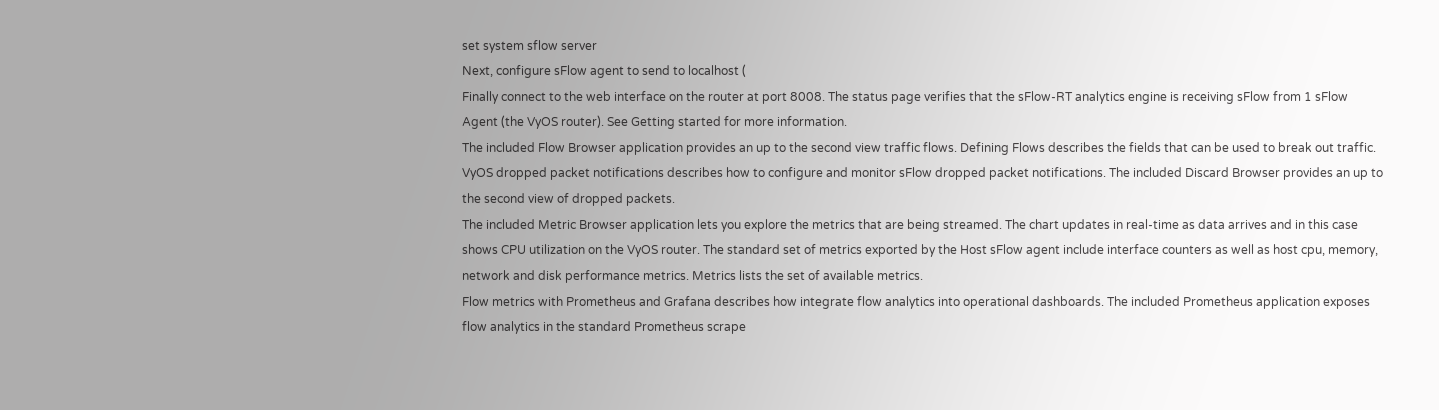set system sflow server
Next, configure sFlow agent to send to localhost (
Finally connect to the web interface on the router at port 8008. The status page verifies that the sFlow-RT analytics engine is receiving sFlow from 1 sFlow Agent (the VyOS router). See Getting started for more information.
The included Flow Browser application provides an up to the second view traffic flows. Defining Flows describes the fields that can be used to break out traffic.
VyOS dropped packet notifications describes how to configure and monitor sFlow dropped packet notifications. The included Discard Browser provides an up to the second view of dropped packets.
The included Metric Browser application lets you explore the metrics that are being streamed. The chart updates in real-time as data arrives and in this case shows CPU utilization on the VyOS router. The standard set of metrics exported by the Host sFlow agent include interface counters as well as host cpu, memory, network and disk performance metrics. Metrics lists the set of available metrics.
Flow metrics with Prometheus and Grafana describes how integrate flow analytics into operational dashboards. The included Prometheus application exposes flow analytics in the standard Prometheus scrape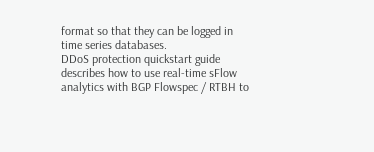format so that they can be logged in time series databases.
DDoS protection quickstart guide describes how to use real-time sFlow analytics with BGP Flowspec / RTBH to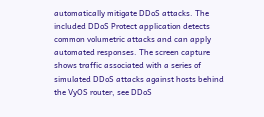automatically mitigate DDoS attacks. The included DDoS Protect application detects common volumetric attacks and can apply automated responses. The screen capture shows traffic associated with a series of simulated DDoS attacks against hosts behind the VyOS router, see DDoS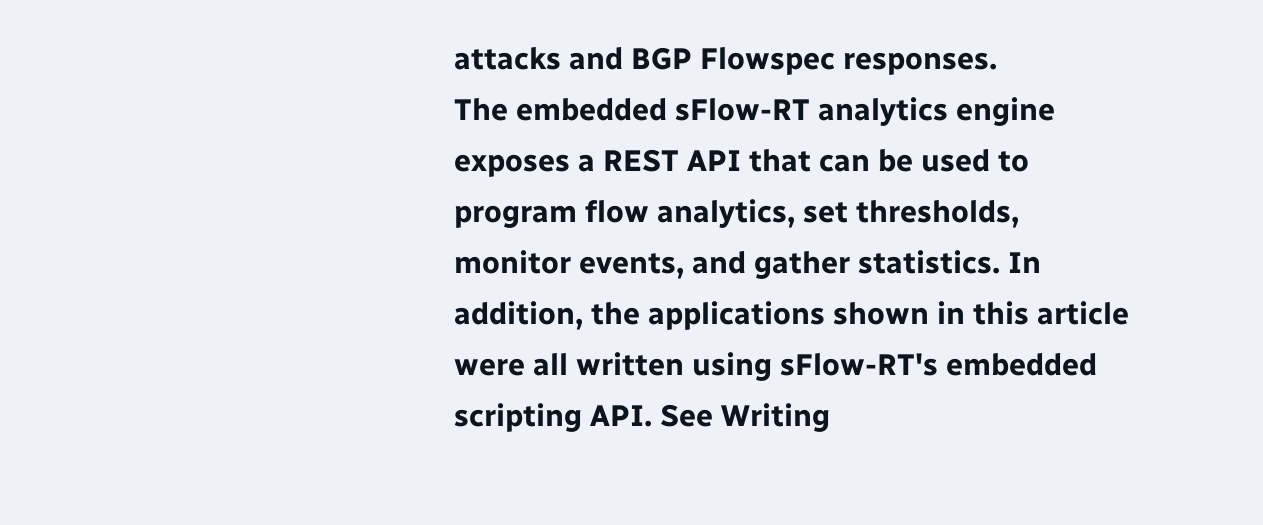attacks and BGP Flowspec responses.
The embedded sFlow-RT analytics engine exposes a REST API that can be used to program flow analytics, set thresholds, monitor events, and gather statistics. In addition, the applications shown in this article were all written using sFlow-RT's embedded scripting API. See Writing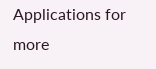Applications for more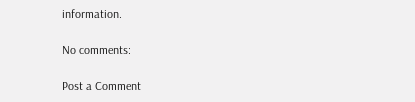information.

No comments:

Post a Comment